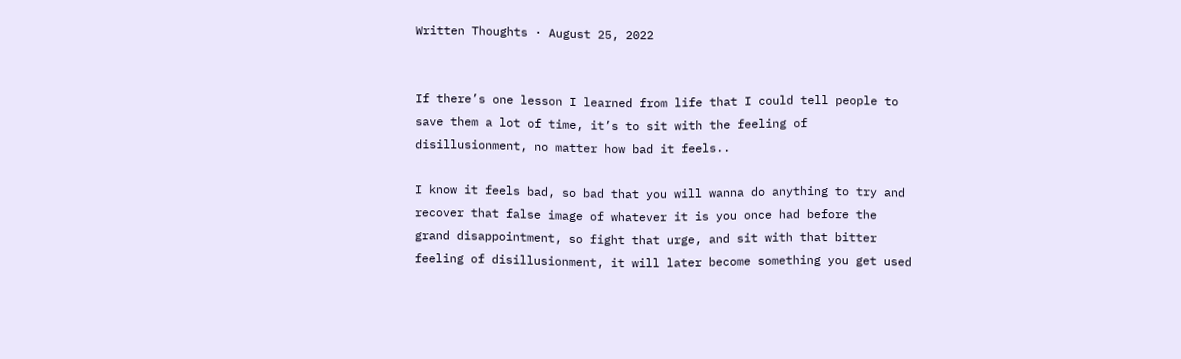Written Thoughts · August 25, 2022


If there’s one lesson I learned from life that I could tell people to save them a lot of time, it’s to sit with the feeling of disillusionment, no matter how bad it feels..

I know it feels bad, so bad that you will wanna do anything to try and recover that false image of whatever it is you once had before the grand disappointment, so fight that urge, and sit with that bitter feeling of disillusionment, it will later become something you get used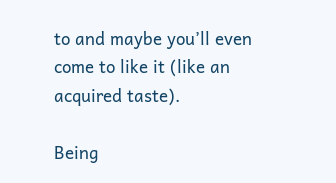to and maybe you’ll even come to like it (like an acquired taste).

Being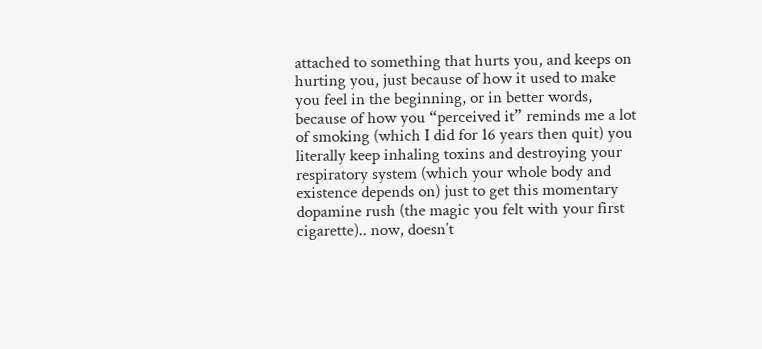attached to something that hurts you, and keeps on hurting you, just because of how it used to make you feel in the beginning, or in better words, because of how you “perceived it” reminds me a lot of smoking (which I did for 16 years then quit) you literally keep inhaling toxins and destroying your respiratory system (which your whole body and existence depends on) just to get this momentary dopamine rush (the magic you felt with your first cigarette).. now, doesn’t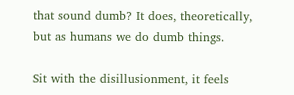that sound dumb? It does, theoretically, but as humans we do dumb things.

Sit with the disillusionment, it feels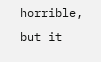horrible, but it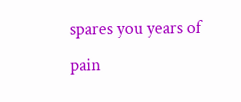spares you years of pain